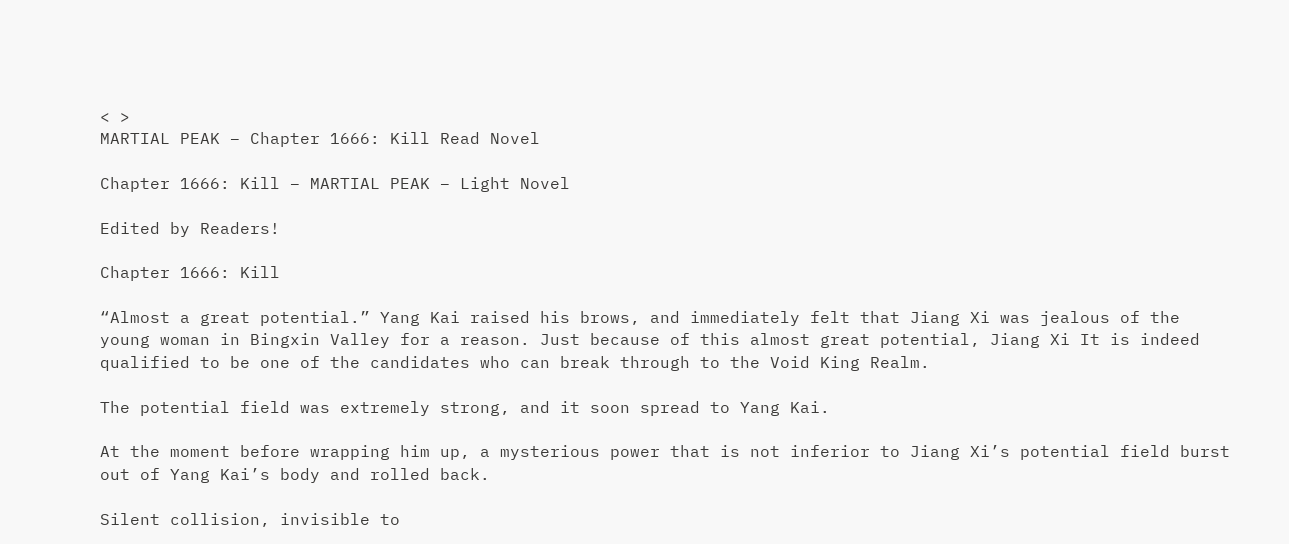< >
MARTIAL PEAK – Chapter 1666: Kill Read Novel

Chapter 1666: Kill – MARTIAL PEAK – Light Novel

Edited by Readers!

Chapter 1666: Kill

“Almost a great potential.” Yang Kai raised his brows, and immediately felt that Jiang Xi was jealous of the young woman in Bingxin Valley for a reason. Just because of this almost great potential, Jiang Xi It is indeed qualified to be one of the candidates who can break through to the Void King Realm.

The potential field was extremely strong, and it soon spread to Yang Kai.

At the moment before wrapping him up, a mysterious power that is not inferior to Jiang Xi’s potential field burst out of Yang Kai’s body and rolled back.

Silent collision, invisible to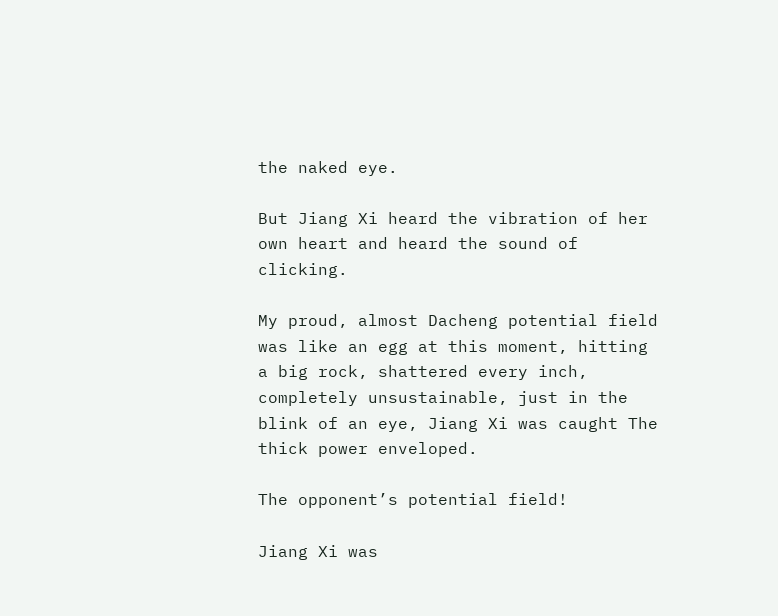the naked eye.

But Jiang Xi heard the vibration of her own heart and heard the sound of clicking.

My proud, almost Dacheng potential field was like an egg at this moment, hitting a big rock, shattered every inch, completely unsustainable, just in the blink of an eye, Jiang Xi was caught The thick power enveloped.

The opponent’s potential field!

Jiang Xi was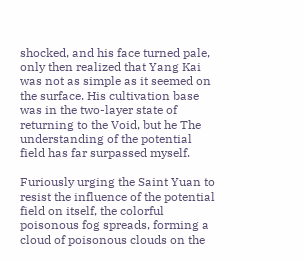shocked, and his face turned pale, only then realized that Yang Kai was not as simple as it seemed on the surface. His cultivation base was in the two-layer state of returning to the Void, but he The understanding of the potential field has far surpassed myself.

Furiously urging the Saint Yuan to resist the influence of the potential field on itself, the colorful poisonous fog spreads, forming a cloud of poisonous clouds on the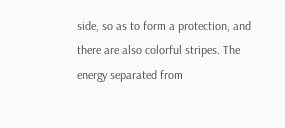side, so as to form a protection, and there are also colorful stripes. The energy separated from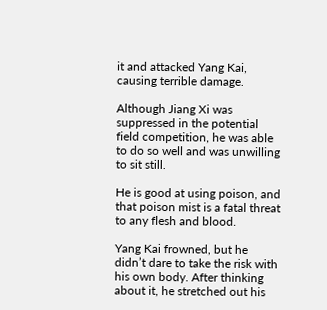it and attacked Yang Kai, causing terrible damage.

Although Jiang Xi was suppressed in the potential field competition, he was able to do so well and was unwilling to sit still.

He is good at using poison, and that poison mist is a fatal threat to any flesh and blood.

Yang Kai frowned, but he didn’t dare to take the risk with his own body. After thinking about it, he stretched out his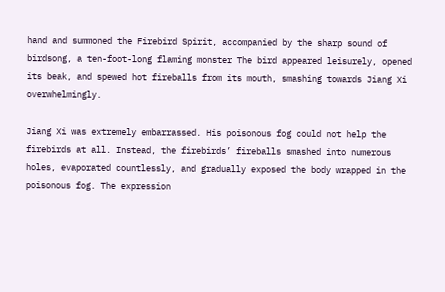hand and summoned the Firebird Spirit, accompanied by the sharp sound of birdsong, a ten-foot-long flaming monster The bird appeared leisurely, opened its beak, and spewed hot fireballs from its mouth, smashing towards Jiang Xi overwhelmingly.

Jiang Xi was extremely embarrassed. His poisonous fog could not help the firebirds at all. Instead, the firebirds’ fireballs smashed into numerous holes, evaporated countlessly, and gradually exposed the body wrapped in the poisonous fog. The expression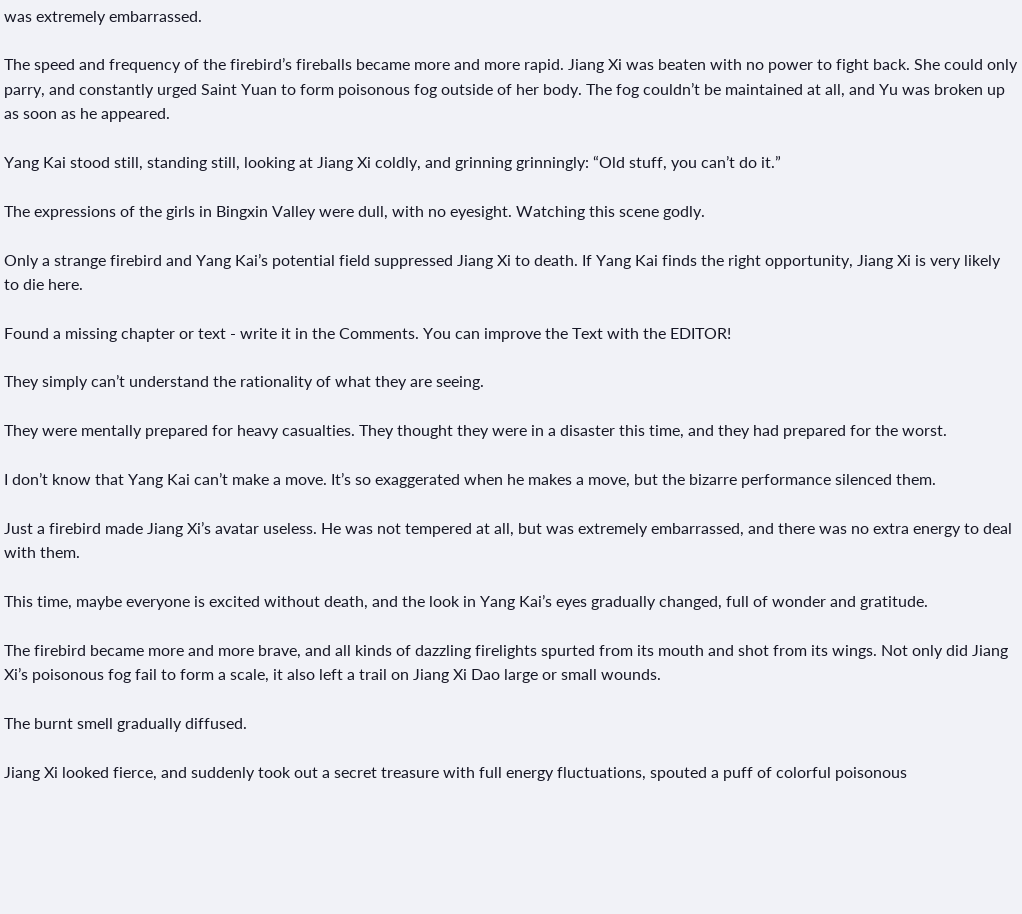was extremely embarrassed.

The speed and frequency of the firebird’s fireballs became more and more rapid. Jiang Xi was beaten with no power to fight back. She could only parry, and constantly urged Saint Yuan to form poisonous fog outside of her body. The fog couldn’t be maintained at all, and Yu was broken up as soon as he appeared.

Yang Kai stood still, standing still, looking at Jiang Xi coldly, and grinning grinningly: “Old stuff, you can’t do it.”

The expressions of the girls in Bingxin Valley were dull, with no eyesight. Watching this scene godly.

Only a strange firebird and Yang Kai’s potential field suppressed Jiang Xi to death. If Yang Kai finds the right opportunity, Jiang Xi is very likely to die here.

Found a missing chapter or text - write it in the Comments. You can improve the Text with the EDITOR!

They simply can’t understand the rationality of what they are seeing.

They were mentally prepared for heavy casualties. They thought they were in a disaster this time, and they had prepared for the worst.

I don’t know that Yang Kai can’t make a move. It’s so exaggerated when he makes a move, but the bizarre performance silenced them.

Just a firebird made Jiang Xi’s avatar useless. He was not tempered at all, but was extremely embarrassed, and there was no extra energy to deal with them.

This time, maybe everyone is excited without death, and the look in Yang Kai’s eyes gradually changed, full of wonder and gratitude.

The firebird became more and more brave, and all kinds of dazzling firelights spurted from its mouth and shot from its wings. Not only did Jiang Xi’s poisonous fog fail to form a scale, it also left a trail on Jiang Xi Dao large or small wounds.

The burnt smell gradually diffused.

Jiang Xi looked fierce, and suddenly took out a secret treasure with full energy fluctuations, spouted a puff of colorful poisonous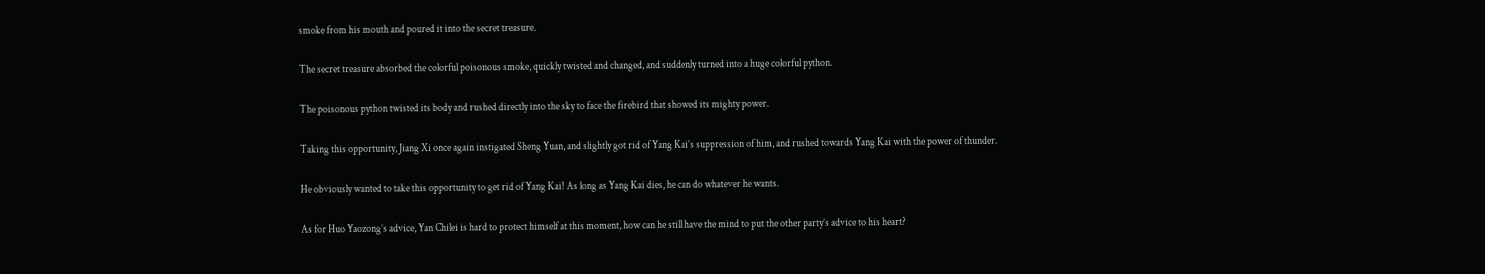smoke from his mouth and poured it into the secret treasure.

The secret treasure absorbed the colorful poisonous smoke, quickly twisted and changed, and suddenly turned into a huge colorful python.

The poisonous python twisted its body and rushed directly into the sky to face the firebird that showed its mighty power.

Taking this opportunity, Jiang Xi once again instigated Sheng Yuan, and slightly got rid of Yang Kai’s suppression of him, and rushed towards Yang Kai with the power of thunder.

He obviously wanted to take this opportunity to get rid of Yang Kai! As long as Yang Kai dies, he can do whatever he wants.

As for Huo Yaozong’s advice, Yan Chilei is hard to protect himself at this moment, how can he still have the mind to put the other party’s advice to his heart?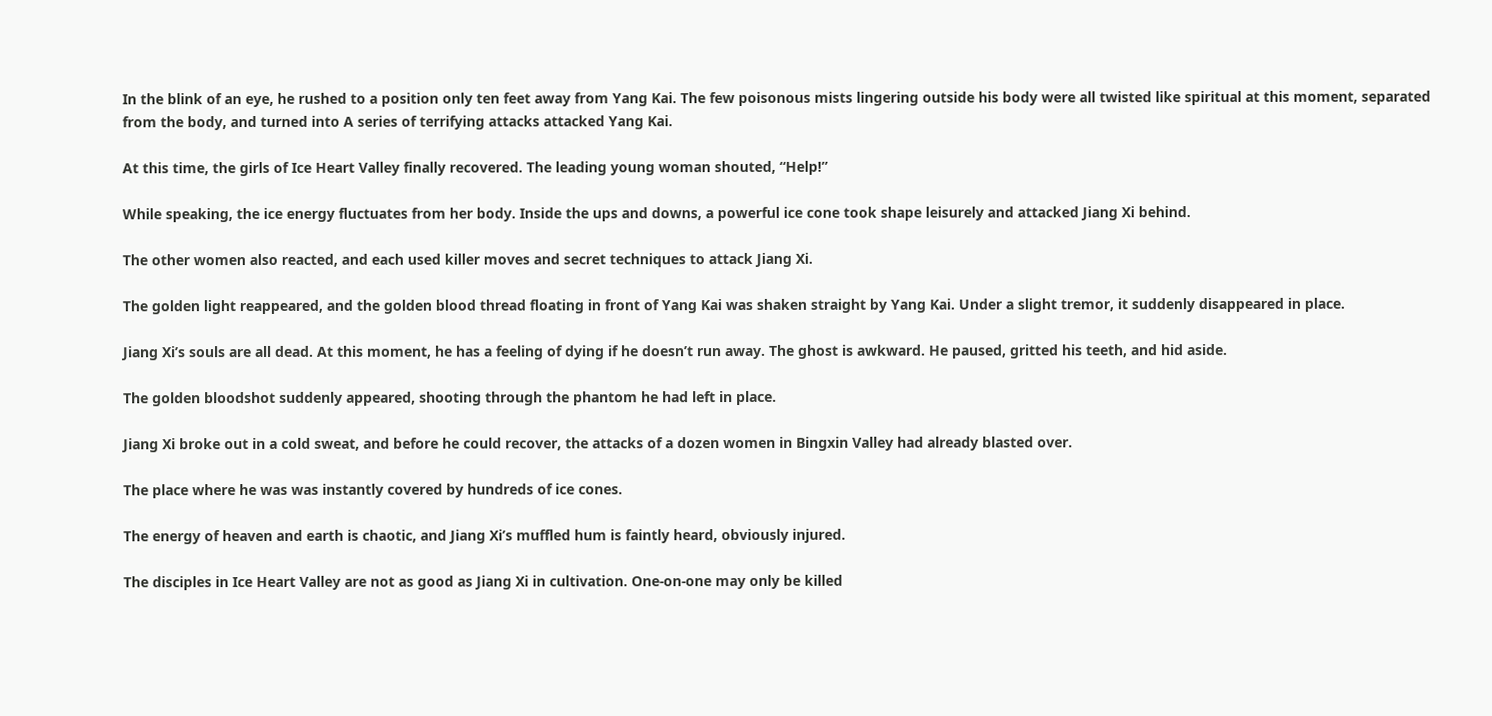In the blink of an eye, he rushed to a position only ten feet away from Yang Kai. The few poisonous mists lingering outside his body were all twisted like spiritual at this moment, separated from the body, and turned into A series of terrifying attacks attacked Yang Kai.

At this time, the girls of Ice Heart Valley finally recovered. The leading young woman shouted, “Help!”

While speaking, the ice energy fluctuates from her body. Inside the ups and downs, a powerful ice cone took shape leisurely and attacked Jiang Xi behind.

The other women also reacted, and each used killer moves and secret techniques to attack Jiang Xi.

The golden light reappeared, and the golden blood thread floating in front of Yang Kai was shaken straight by Yang Kai. Under a slight tremor, it suddenly disappeared in place.

Jiang Xi’s souls are all dead. At this moment, he has a feeling of dying if he doesn’t run away. The ghost is awkward. He paused, gritted his teeth, and hid aside.

The golden bloodshot suddenly appeared, shooting through the phantom he had left in place.

Jiang Xi broke out in a cold sweat, and before he could recover, the attacks of a dozen women in Bingxin Valley had already blasted over.

The place where he was was instantly covered by hundreds of ice cones.

The energy of heaven and earth is chaotic, and Jiang Xi’s muffled hum is faintly heard, obviously injured.

The disciples in Ice Heart Valley are not as good as Jiang Xi in cultivation. One-on-one may only be killed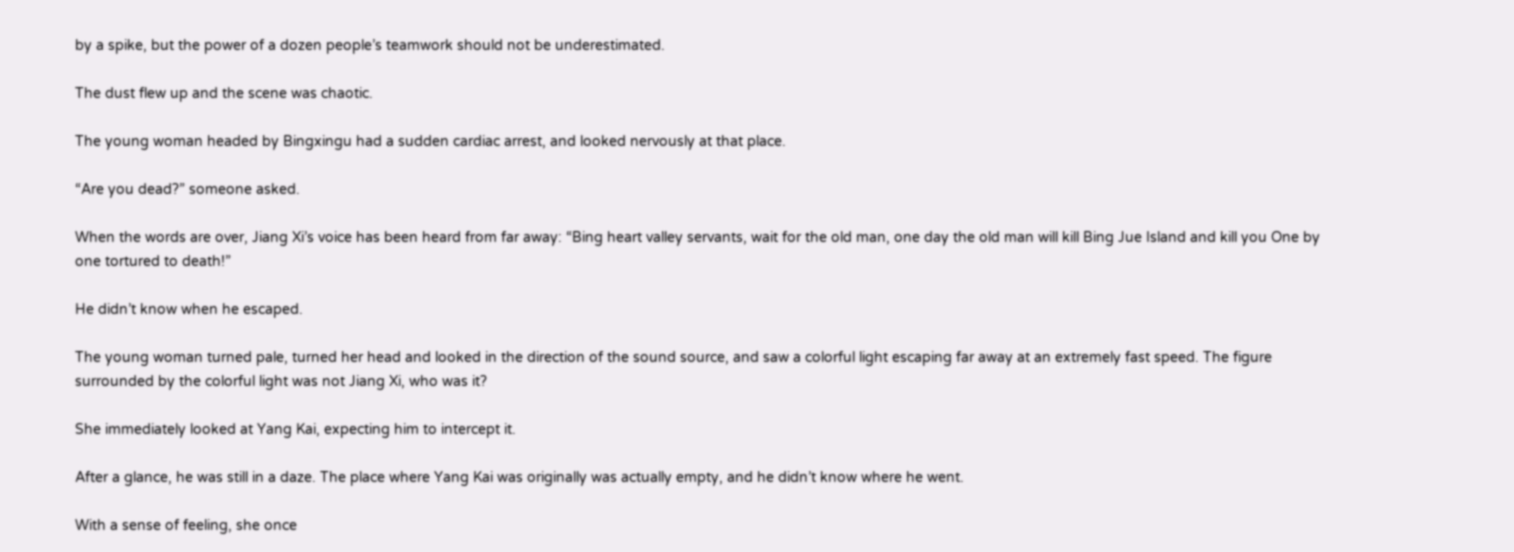by a spike, but the power of a dozen people’s teamwork should not be underestimated.

The dust flew up and the scene was chaotic.

The young woman headed by Bingxingu had a sudden cardiac arrest, and looked nervously at that place.

“Are you dead?” someone asked.

When the words are over, Jiang Xi’s voice has been heard from far away: “Bing heart valley servants, wait for the old man, one day the old man will kill Bing Jue Island and kill you One by one tortured to death!”

He didn’t know when he escaped.

The young woman turned pale, turned her head and looked in the direction of the sound source, and saw a colorful light escaping far away at an extremely fast speed. The figure surrounded by the colorful light was not Jiang Xi, who was it?

She immediately looked at Yang Kai, expecting him to intercept it.

After a glance, he was still in a daze. The place where Yang Kai was originally was actually empty, and he didn’t know where he went.

With a sense of feeling, she once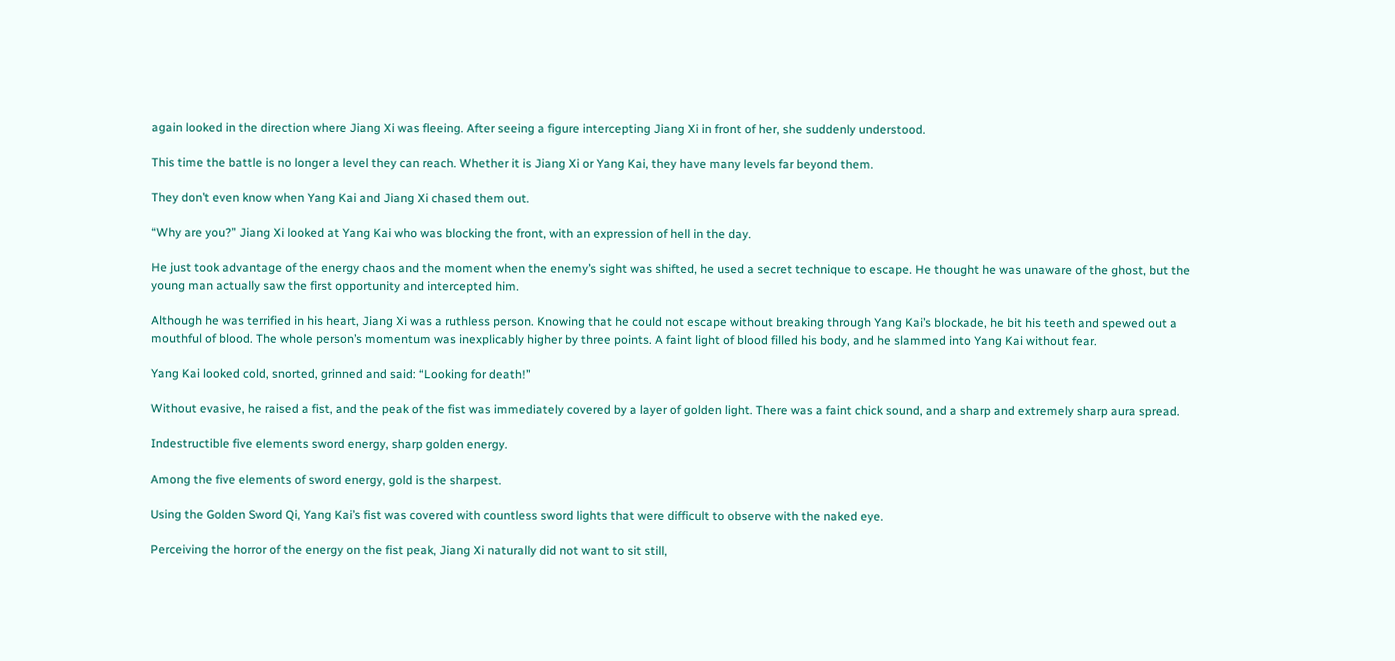again looked in the direction where Jiang Xi was fleeing. After seeing a figure intercepting Jiang Xi in front of her, she suddenly understood.

This time the battle is no longer a level they can reach. Whether it is Jiang Xi or Yang Kai, they have many levels far beyond them.

They don’t even know when Yang Kai and Jiang Xi chased them out.

“Why are you?” Jiang Xi looked at Yang Kai who was blocking the front, with an expression of hell in the day.

He just took advantage of the energy chaos and the moment when the enemy’s sight was shifted, he used a secret technique to escape. He thought he was unaware of the ghost, but the young man actually saw the first opportunity and intercepted him.

Although he was terrified in his heart, Jiang Xi was a ruthless person. Knowing that he could not escape without breaking through Yang Kai’s blockade, he bit his teeth and spewed out a mouthful of blood. The whole person’s momentum was inexplicably higher by three points. A faint light of blood filled his body, and he slammed into Yang Kai without fear.

Yang Kai looked cold, snorted, grinned and said: “Looking for death!”

Without evasive, he raised a fist, and the peak of the fist was immediately covered by a layer of golden light. There was a faint chick sound, and a sharp and extremely sharp aura spread.

Indestructible five elements sword energy, sharp golden energy.

Among the five elements of sword energy, gold is the sharpest.

Using the Golden Sword Qi, Yang Kai’s fist was covered with countless sword lights that were difficult to observe with the naked eye.

Perceiving the horror of the energy on the fist peak, Jiang Xi naturally did not want to sit still,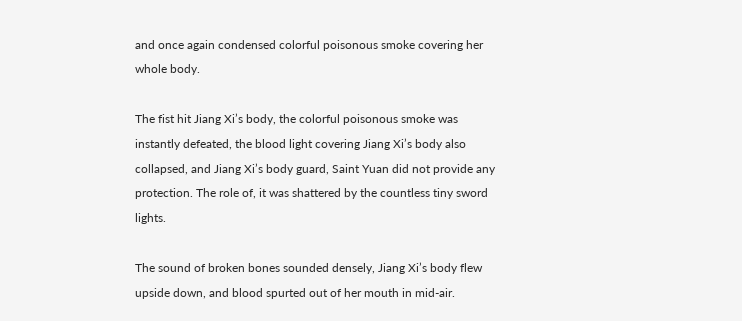and once again condensed colorful poisonous smoke covering her whole body.

The fist hit Jiang Xi’s body, the colorful poisonous smoke was instantly defeated, the blood light covering Jiang Xi’s body also collapsed, and Jiang Xi’s body guard, Saint Yuan did not provide any protection. The role of, it was shattered by the countless tiny sword lights.

The sound of broken bones sounded densely, Jiang Xi’s body flew upside down, and blood spurted out of her mouth in mid-air.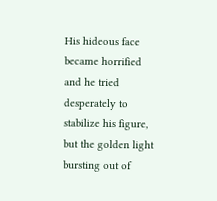His hideous face became horrified and he tried desperately to stabilize his figure, but the golden light bursting out of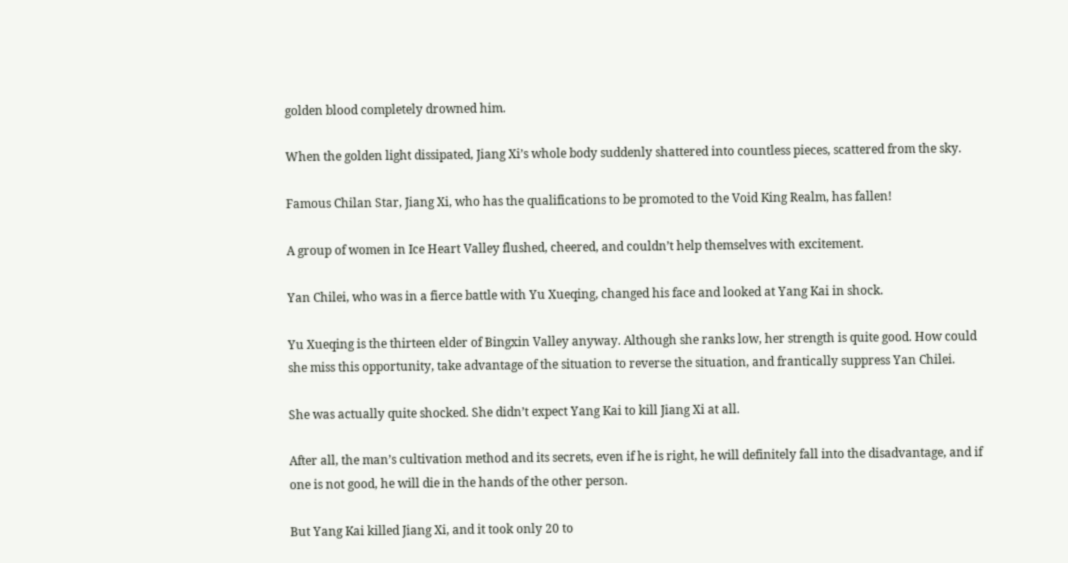golden blood completely drowned him.

When the golden light dissipated, Jiang Xi’s whole body suddenly shattered into countless pieces, scattered from the sky.

Famous Chilan Star, Jiang Xi, who has the qualifications to be promoted to the Void King Realm, has fallen!

A group of women in Ice Heart Valley flushed, cheered, and couldn’t help themselves with excitement.

Yan Chilei, who was in a fierce battle with Yu Xueqing, changed his face and looked at Yang Kai in shock.

Yu Xueqing is the thirteen elder of Bingxin Valley anyway. Although she ranks low, her strength is quite good. How could she miss this opportunity, take advantage of the situation to reverse the situation, and frantically suppress Yan Chilei.

She was actually quite shocked. She didn’t expect Yang Kai to kill Jiang Xi at all.

After all, the man’s cultivation method and its secrets, even if he is right, he will definitely fall into the disadvantage, and if one is not good, he will die in the hands of the other person.

But Yang Kai killed Jiang Xi, and it took only 20 to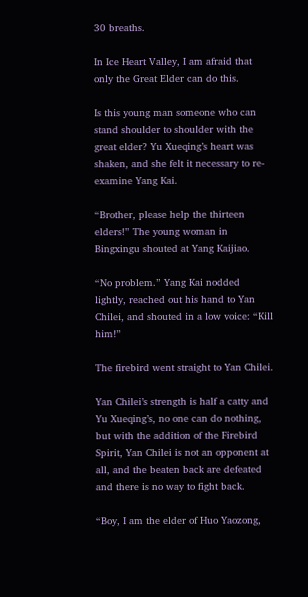30 breaths.

In Ice Heart Valley, I am afraid that only the Great Elder can do this.

Is this young man someone who can stand shoulder to shoulder with the great elder? Yu Xueqing’s heart was shaken, and she felt it necessary to re-examine Yang Kai.

“Brother, please help the thirteen elders!” The young woman in Bingxingu shouted at Yang Kaijiao.

“No problem.” Yang Kai nodded lightly, reached out his hand to Yan Chilei, and shouted in a low voice: “Kill him!”

The firebird went straight to Yan Chilei.

Yan Chilei’s strength is half a catty and Yu Xueqing’s, no one can do nothing, but with the addition of the Firebird Spirit, Yan Chilei is not an opponent at all, and the beaten back are defeated and there is no way to fight back.

“Boy, I am the elder of Huo Yaozong,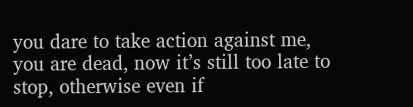you dare to take action against me, you are dead, now it’s still too late to stop, otherwise even if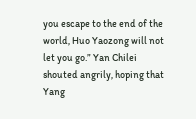you escape to the end of the world, Huo Yaozong will not let you go.” Yan Chilei shouted angrily, hoping that Yang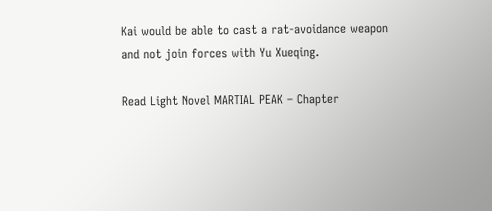Kai would be able to cast a rat-avoidance weapon and not join forces with Yu Xueqing.

Read Light Novel MARTIAL PEAK – Chapter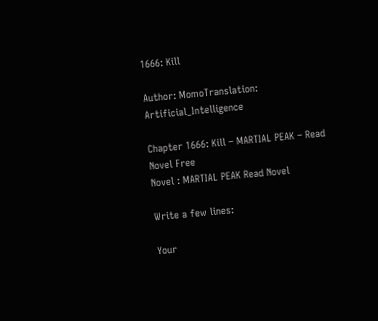1666: Kill

Author: MomoTranslation: Artificial_Intelligence

Chapter 1666: Kill – MARTIAL PEAK – Read Novel Free
Novel : MARTIAL PEAK Read Novel

Write a few lines:

Your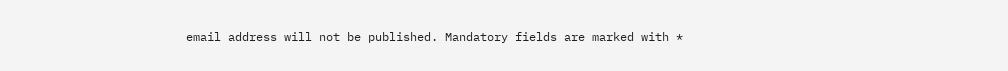email address will not be published. Mandatory fields are marked with *